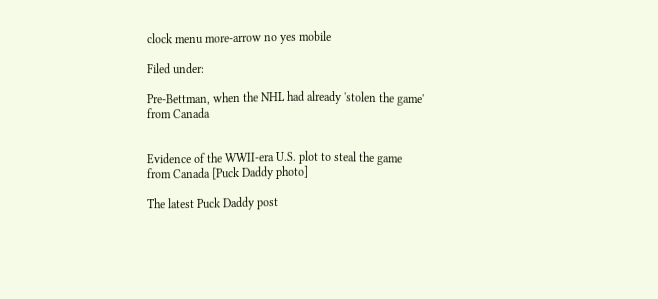clock menu more-arrow no yes mobile

Filed under:

Pre-Bettman, when the NHL had already 'stolen the game' from Canada


Evidence of the WWII-era U.S. plot to steal the game from Canada [Puck Daddy photo]

The latest Puck Daddy post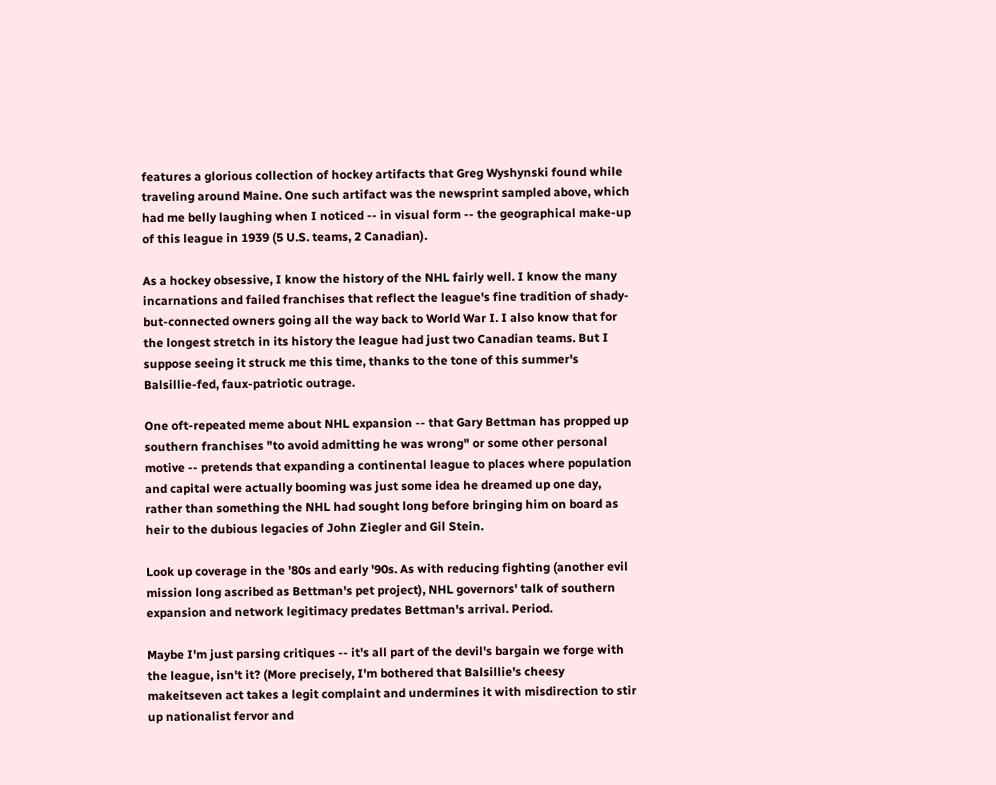features a glorious collection of hockey artifacts that Greg Wyshynski found while traveling around Maine. One such artifact was the newsprint sampled above, which had me belly laughing when I noticed -- in visual form -- the geographical make-up of this league in 1939 (5 U.S. teams, 2 Canadian).

As a hockey obsessive, I know the history of the NHL fairly well. I know the many incarnations and failed franchises that reflect the league's fine tradition of shady-but-connected owners going all the way back to World War I. I also know that for the longest stretch in its history the league had just two Canadian teams. But I suppose seeing it struck me this time, thanks to the tone of this summer's Balsillie-fed, faux-patriotic outrage.

One oft-repeated meme about NHL expansion -- that Gary Bettman has propped up southern franchises "to avoid admitting he was wrong" or some other personal motive -- pretends that expanding a continental league to places where population and capital were actually booming was just some idea he dreamed up one day, rather than something the NHL had sought long before bringing him on board as heir to the dubious legacies of John Ziegler and Gil Stein.

Look up coverage in the '80s and early '90s. As with reducing fighting (another evil mission long ascribed as Bettman's pet project), NHL governors' talk of southern expansion and network legitimacy predates Bettman's arrival. Period.

Maybe I'm just parsing critiques -- it's all part of the devil's bargain we forge with the league, isn't it? (More precisely, I'm bothered that Balsillie's cheesy makeitseven act takes a legit complaint and undermines it with misdirection to stir up nationalist fervor and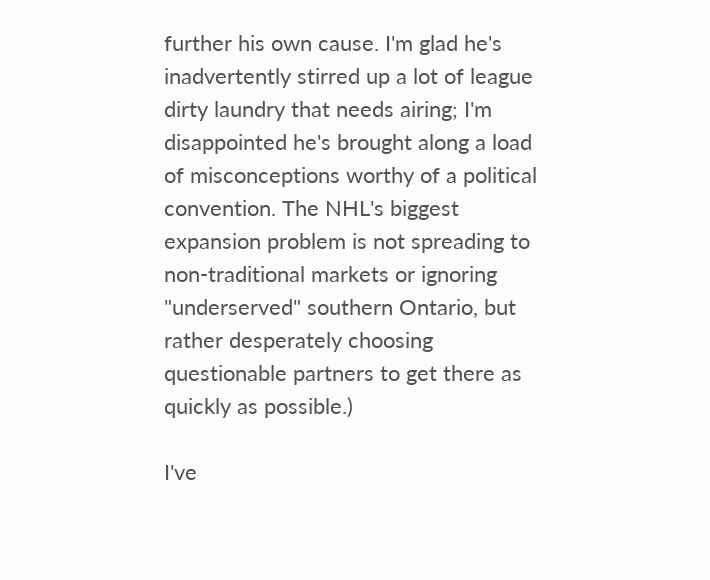further his own cause. I'm glad he's inadvertently stirred up a lot of league dirty laundry that needs airing; I'm disappointed he's brought along a load of misconceptions worthy of a political convention. The NHL's biggest expansion problem is not spreading to non-traditional markets or ignoring "underserved" southern Ontario, but rather desperately choosing questionable partners to get there as quickly as possible.)

I've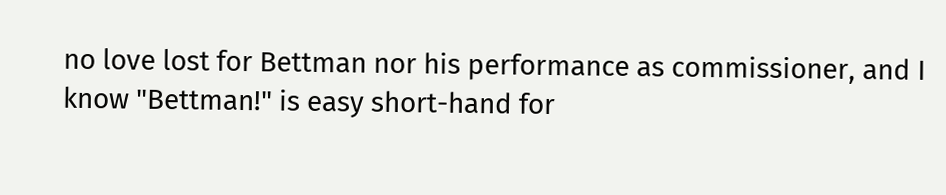no love lost for Bettman nor his performance as commissioner, and I know "Bettman!" is easy short-hand for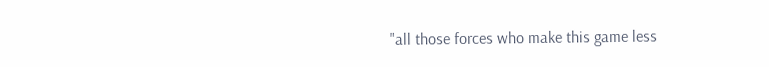"all those forces who make this game less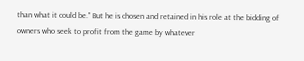than what it could be." But he is chosen and retained in his role at the bidding of owners who seek to profit from the game by whatever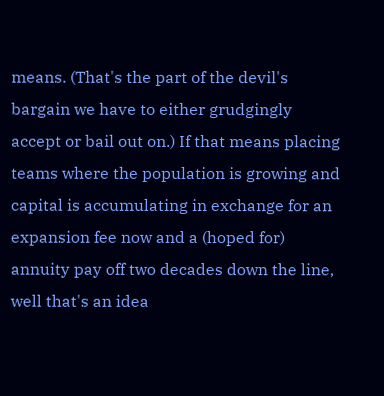means. (That's the part of the devil's bargain we have to either grudgingly accept or bail out on.) If that means placing teams where the population is growing and capital is accumulating in exchange for an expansion fee now and a (hoped for) annuity pay off two decades down the line, well that's an idea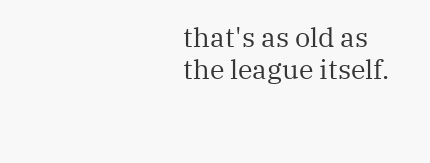that's as old as the league itself.